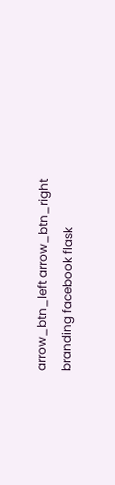arrow_btn_left arrow_btn_right branding facebook flask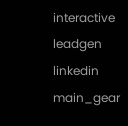interactive leadgen linkedin main_gear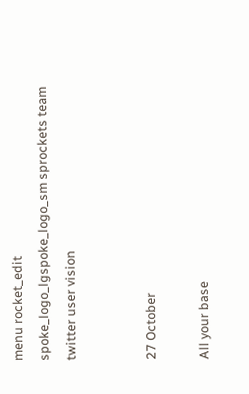menu rocket_edit spoke_logo_lgspoke_logo_sm sprockets team twitter user vision


27 October

All your base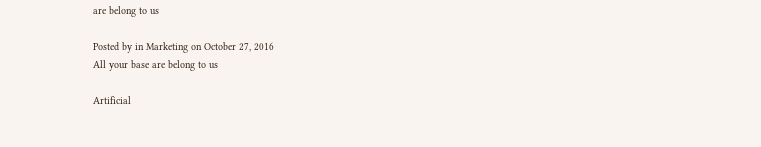are belong to us

Posted by in Marketing on October 27, 2016
All your base are belong to us

Artificial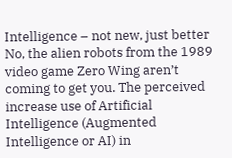Intelligence – not new, just better No, the alien robots from the 1989 video game Zero Wing aren’t coming to get you. The perceived increase use of Artificial Intelligence (Augmented Intelligence or AI) in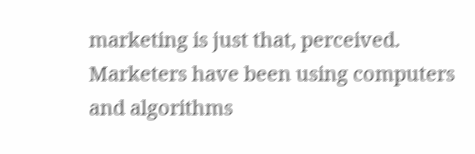marketing is just that, perceived. Marketers have been using computers and algorithms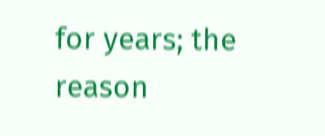for years; the reason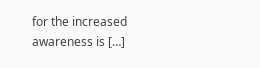for the increased awareness is […]